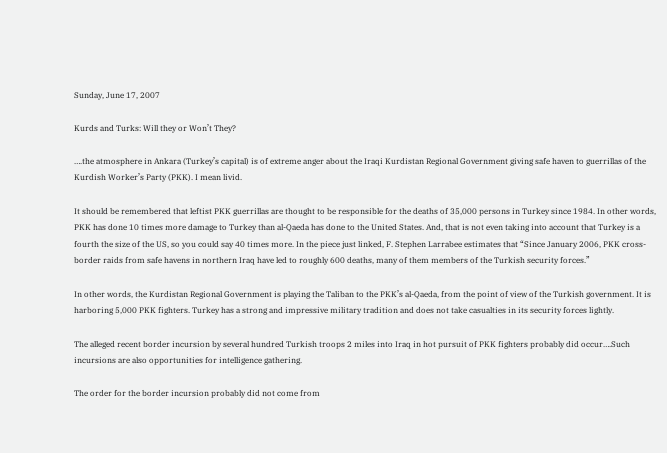Sunday, June 17, 2007

Kurds and Turks: Will they or Won’t They?

….the atmosphere in Ankara (Turkey’s capital) is of extreme anger about the Iraqi Kurdistan Regional Government giving safe haven to guerrillas of the Kurdish Worker’s Party (PKK). I mean livid.

It should be remembered that leftist PKK guerrillas are thought to be responsible for the deaths of 35,000 persons in Turkey since 1984. In other words, PKK has done 10 times more damage to Turkey than al-Qaeda has done to the United States. And, that is not even taking into account that Turkey is a fourth the size of the US, so you could say 40 times more. In the piece just linked, F. Stephen Larrabee estimates that “Since January 2006, PKK cross-border raids from safe havens in northern Iraq have led to roughly 600 deaths, many of them members of the Turkish security forces.”

In other words, the Kurdistan Regional Government is playing the Taliban to the PKK’s al-Qaeda, from the point of view of the Turkish government. It is harboring 5,000 PKK fighters. Turkey has a strong and impressive military tradition and does not take casualties in its security forces lightly.

The alleged recent border incursion by several hundred Turkish troops 2 miles into Iraq in hot pursuit of PKK fighters probably did occur….Such incursions are also opportunities for intelligence gathering.

The order for the border incursion probably did not come from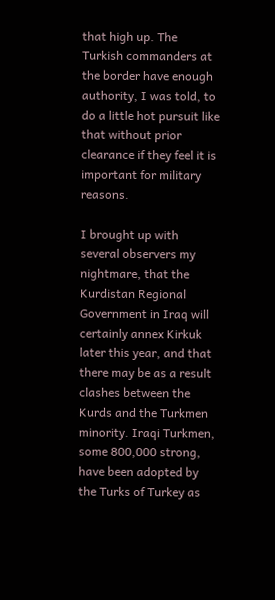that high up. The Turkish commanders at the border have enough authority, I was told, to do a little hot pursuit like that without prior clearance if they feel it is important for military reasons.

I brought up with several observers my nightmare, that the Kurdistan Regional Government in Iraq will certainly annex Kirkuk later this year, and that there may be as a result clashes between the Kurds and the Turkmen minority. Iraqi Turkmen, some 800,000 strong, have been adopted by the Turks of Turkey as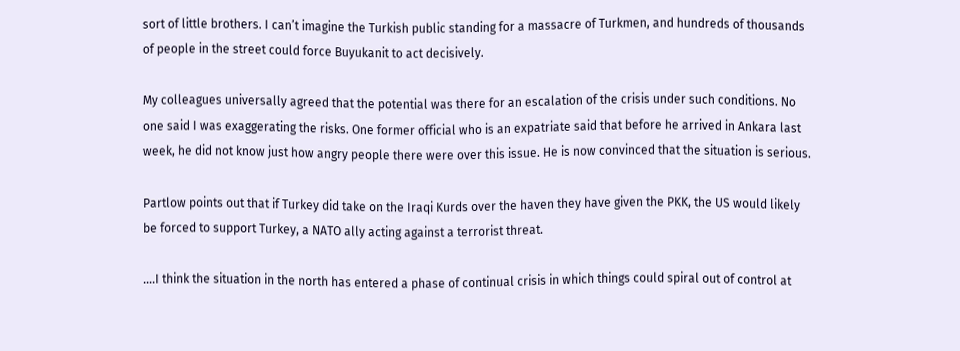sort of little brothers. I can’t imagine the Turkish public standing for a massacre of Turkmen, and hundreds of thousands of people in the street could force Buyukanit to act decisively.

My colleagues universally agreed that the potential was there for an escalation of the crisis under such conditions. No one said I was exaggerating the risks. One former official who is an expatriate said that before he arrived in Ankara last week, he did not know just how angry people there were over this issue. He is now convinced that the situation is serious.

Partlow points out that if Turkey did take on the Iraqi Kurds over the haven they have given the PKK, the US would likely be forced to support Turkey, a NATO ally acting against a terrorist threat.

….I think the situation in the north has entered a phase of continual crisis in which things could spiral out of control at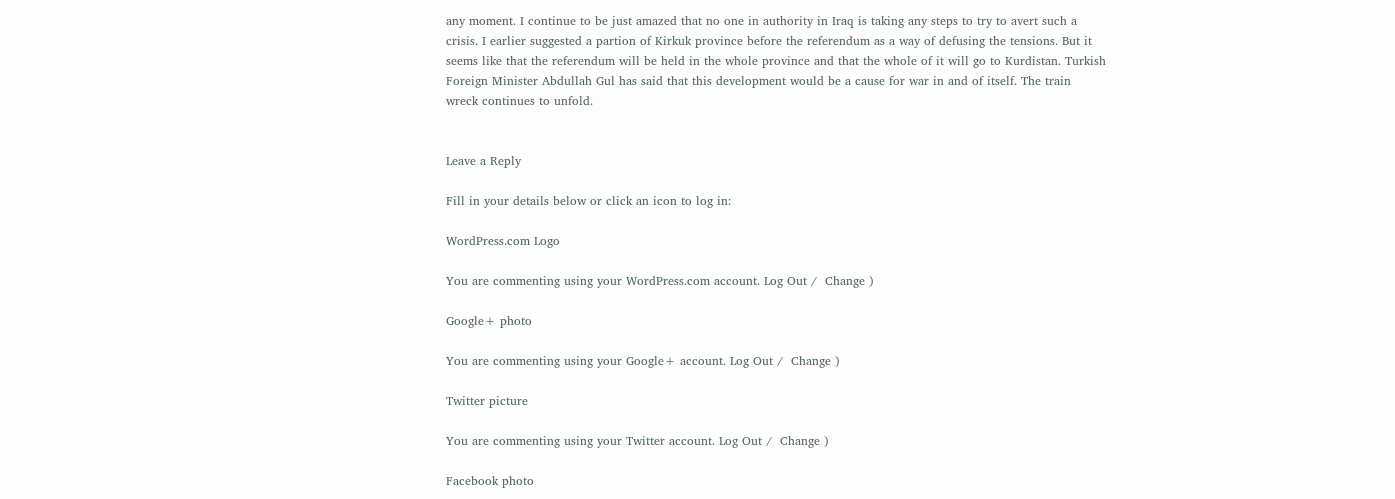any moment. I continue to be just amazed that no one in authority in Iraq is taking any steps to try to avert such a crisis. I earlier suggested a partion of Kirkuk province before the referendum as a way of defusing the tensions. But it seems like that the referendum will be held in the whole province and that the whole of it will go to Kurdistan. Turkish Foreign Minister Abdullah Gul has said that this development would be a cause for war in and of itself. The train wreck continues to unfold.


Leave a Reply

Fill in your details below or click an icon to log in:

WordPress.com Logo

You are commenting using your WordPress.com account. Log Out /  Change )

Google+ photo

You are commenting using your Google+ account. Log Out /  Change )

Twitter picture

You are commenting using your Twitter account. Log Out /  Change )

Facebook photo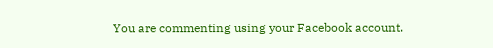You are commenting using your Facebook account.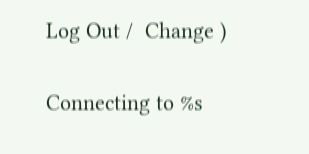Log Out /  Change )


Connecting to %s